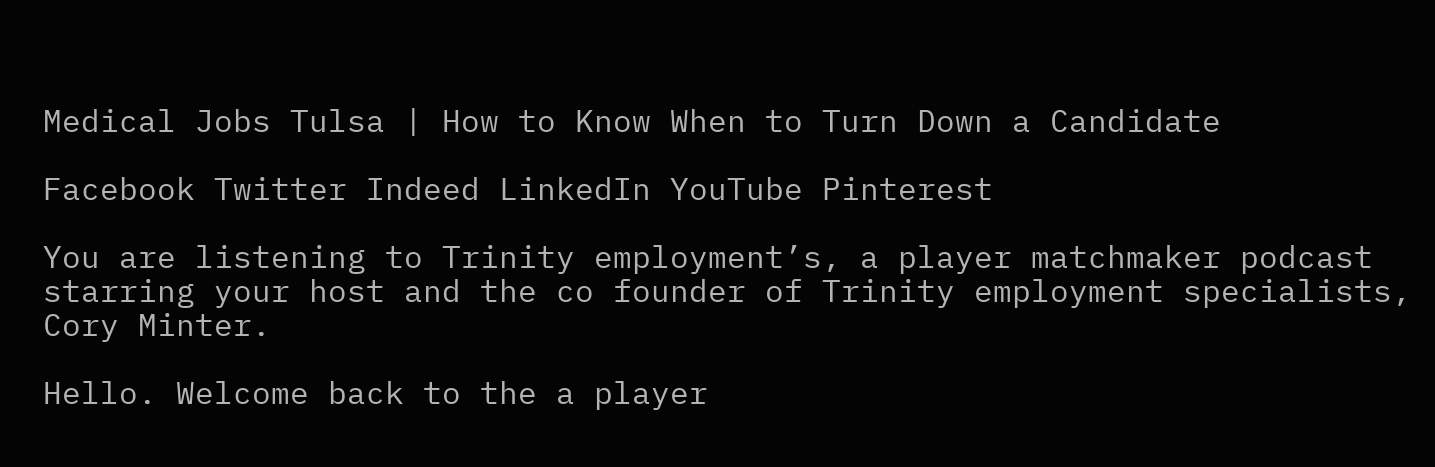Medical Jobs Tulsa | How to Know When to Turn Down a Candidate

Facebook Twitter Indeed LinkedIn YouTube Pinterest

You are listening to Trinity employment’s, a player matchmaker podcast starring your host and the co founder of Trinity employment specialists, Cory Minter.

Hello. Welcome back to the a player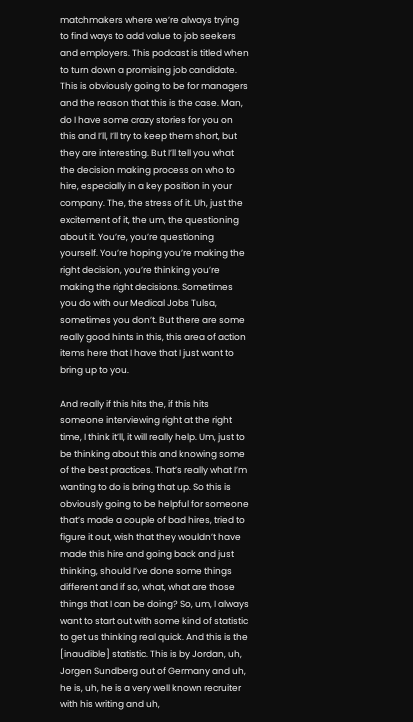matchmakers where we’re always trying to find ways to add value to job seekers and employers. This podcast is titled when to turn down a promising job candidate. This is obviously going to be for managers and the reason that this is the case. Man, do I have some crazy stories for you on this and I’ll, I’ll try to keep them short, but they are interesting. But I’ll tell you what the decision making process on who to hire, especially in a key position in your company. The, the stress of it. Uh, just the excitement of it, the um, the questioning about it. You’re, you’re questioning yourself. You’re hoping you’re making the right decision, you’re thinking you’re making the right decisions. Sometimes you do with our Medical Jobs Tulsa, sometimes you don’t. But there are some really good hints in this, this area of action items here that I have that I just want to bring up to you.

And really if this hits the, if this hits someone interviewing right at the right time, I think it’ll, it will really help. Um, just to be thinking about this and knowing some of the best practices. That’s really what I’m wanting to do is bring that up. So this is obviously going to be helpful for someone that’s made a couple of bad hires, tried to figure it out, wish that they wouldn’t have made this hire and going back and just thinking, should I’ve done some things different and if so, what, what are those things that I can be doing? So, um, I always want to start out with some kind of statistic to get us thinking real quick. And this is the [inaudible] statistic. This is by Jordan, uh, Jorgen Sundberg out of Germany and uh, he is, uh, he is a very well known recruiter with his writing and uh,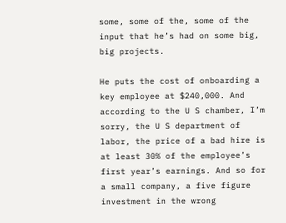some, some of the, some of the input that he’s had on some big, big projects.

He puts the cost of onboarding a key employee at $240,000. And according to the U S chamber, I’m sorry, the U S department of labor, the price of a bad hire is at least 30% of the employee’s first year’s earnings. And so for a small company, a five figure investment in the wrong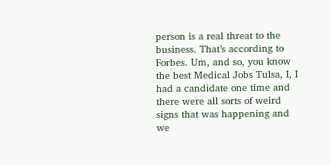person is a real threat to the business. That’s according to Forbes. Um, and so, you know the best Medical Jobs Tulsa, I, I had a candidate one time and there were all sorts of weird signs that was happening and we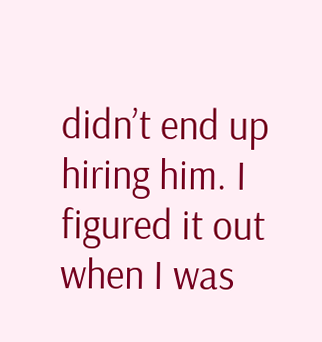didn’t end up hiring him. I figured it out when I was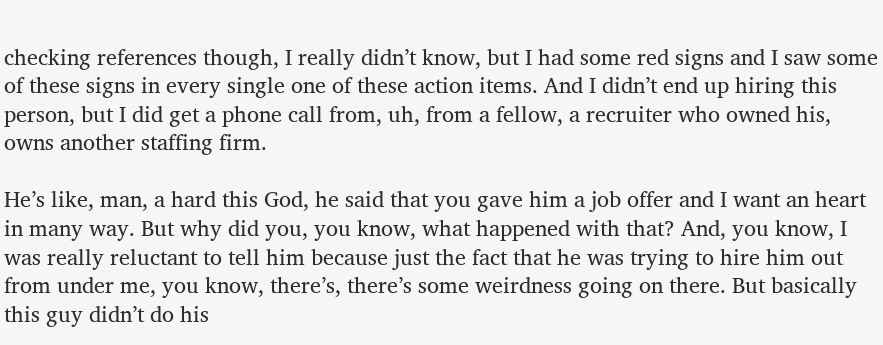checking references though, I really didn’t know, but I had some red signs and I saw some of these signs in every single one of these action items. And I didn’t end up hiring this person, but I did get a phone call from, uh, from a fellow, a recruiter who owned his, owns another staffing firm.

He’s like, man, a hard this God, he said that you gave him a job offer and I want an heart in many way. But why did you, you know, what happened with that? And, you know, I was really reluctant to tell him because just the fact that he was trying to hire him out from under me, you know, there’s, there’s some weirdness going on there. But basically this guy didn’t do his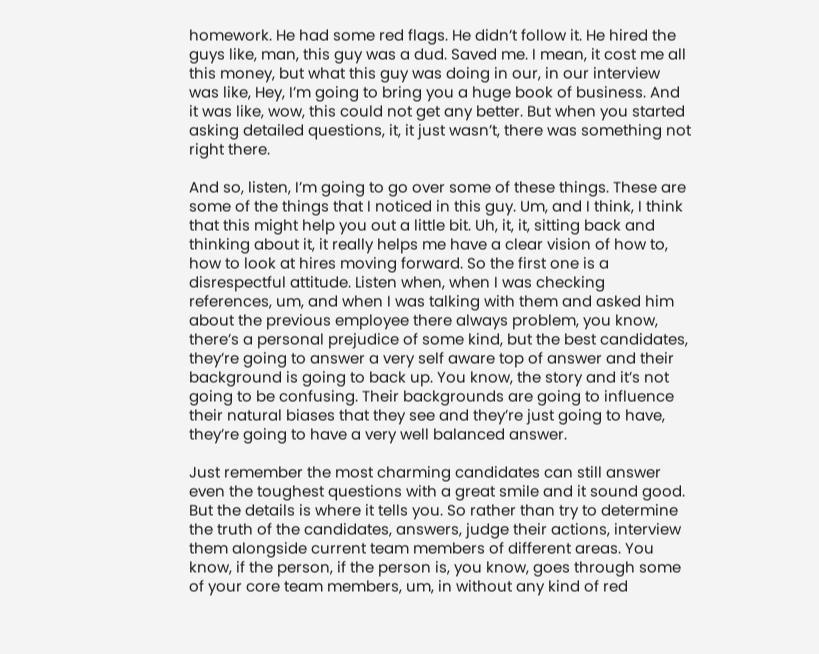homework. He had some red flags. He didn’t follow it. He hired the guys like, man, this guy was a dud. Saved me. I mean, it cost me all this money, but what this guy was doing in our, in our interview was like, Hey, I’m going to bring you a huge book of business. And it was like, wow, this could not get any better. But when you started asking detailed questions, it, it just wasn’t, there was something not right there.

And so, listen, I’m going to go over some of these things. These are some of the things that I noticed in this guy. Um, and I think, I think that this might help you out a little bit. Uh, it, it, sitting back and thinking about it, it really helps me have a clear vision of how to, how to look at hires moving forward. So the first one is a disrespectful attitude. Listen when, when I was checking references, um, and when I was talking with them and asked him about the previous employee there always problem, you know, there’s a personal prejudice of some kind, but the best candidates, they’re going to answer a very self aware top of answer and their background is going to back up. You know, the story and it’s not going to be confusing. Their backgrounds are going to influence their natural biases that they see and they’re just going to have, they’re going to have a very well balanced answer.

Just remember the most charming candidates can still answer even the toughest questions with a great smile and it sound good. But the details is where it tells you. So rather than try to determine the truth of the candidates, answers, judge their actions, interview them alongside current team members of different areas. You know, if the person, if the person is, you know, goes through some of your core team members, um, in without any kind of red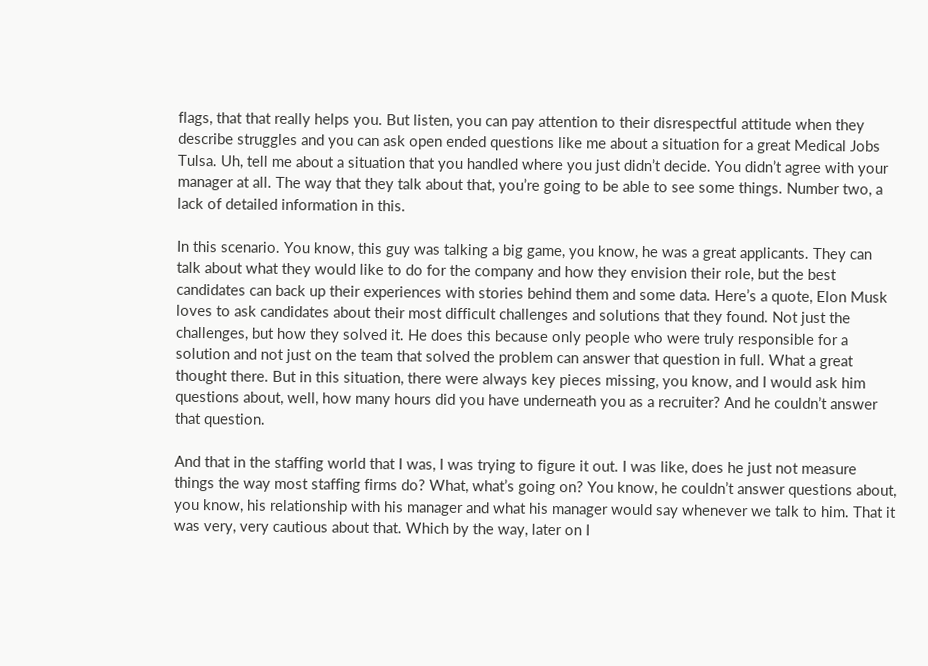flags, that that really helps you. But listen, you can pay attention to their disrespectful attitude when they describe struggles and you can ask open ended questions like me about a situation for a great Medical Jobs Tulsa. Uh, tell me about a situation that you handled where you just didn’t decide. You didn’t agree with your manager at all. The way that they talk about that, you’re going to be able to see some things. Number two, a lack of detailed information in this.

In this scenario. You know, this guy was talking a big game, you know, he was a great applicants. They can talk about what they would like to do for the company and how they envision their role, but the best candidates can back up their experiences with stories behind them and some data. Here’s a quote, Elon Musk loves to ask candidates about their most difficult challenges and solutions that they found. Not just the challenges, but how they solved it. He does this because only people who were truly responsible for a solution and not just on the team that solved the problem can answer that question in full. What a great thought there. But in this situation, there were always key pieces missing, you know, and I would ask him questions about, well, how many hours did you have underneath you as a recruiter? And he couldn’t answer that question.

And that in the staffing world that I was, I was trying to figure it out. I was like, does he just not measure things the way most staffing firms do? What, what’s going on? You know, he couldn’t answer questions about, you know, his relationship with his manager and what his manager would say whenever we talk to him. That it was very, very cautious about that. Which by the way, later on I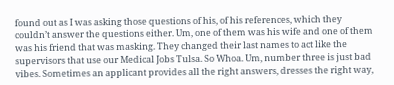found out as I was asking those questions of his, of his references, which they couldn’t answer the questions either. Um, one of them was his wife and one of them was his friend that was masking. They changed their last names to act like the supervisors that use our Medical Jobs Tulsa. So Whoa. Um, number three is just bad vibes. Sometimes an applicant provides all the right answers, dresses the right way,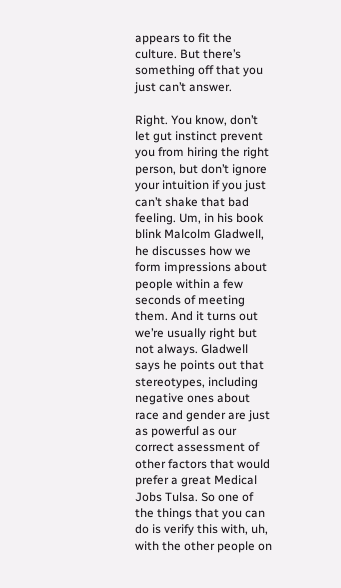appears to fit the culture. But there’s something off that you just can’t answer.

Right. You know, don’t let gut instinct prevent you from hiring the right person, but don’t ignore your intuition if you just can’t shake that bad feeling. Um, in his book blink Malcolm Gladwell, he discusses how we form impressions about people within a few seconds of meeting them. And it turns out we’re usually right but not always. Gladwell says he points out that stereotypes, including negative ones about race and gender are just as powerful as our correct assessment of other factors that would prefer a great Medical Jobs Tulsa. So one of the things that you can do is verify this with, uh, with the other people on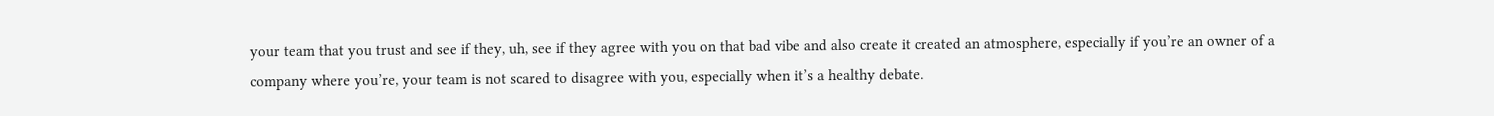your team that you trust and see if they, uh, see if they agree with you on that bad vibe and also create it created an atmosphere, especially if you’re an owner of a company where you’re, your team is not scared to disagree with you, especially when it’s a healthy debate.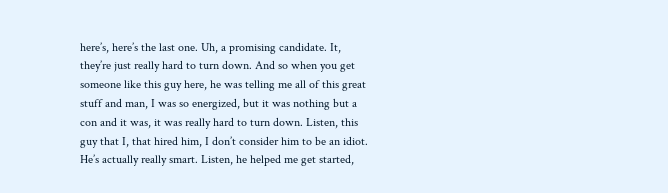here’s, here’s the last one. Uh, a promising candidate. It, they’re just really hard to turn down. And so when you get someone like this guy here, he was telling me all of this great stuff and man, I was so energized, but it was nothing but a con and it was, it was really hard to turn down. Listen, this guy that I, that hired him, I don’t consider him to be an idiot. He’s actually really smart. Listen, he helped me get started,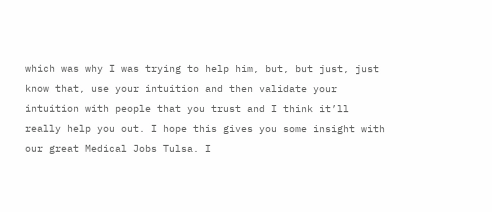which was why I was trying to help him, but, but just, just know that, use your intuition and then validate your intuition with people that you trust and I think it’ll really help you out. I hope this gives you some insight with our great Medical Jobs Tulsa. I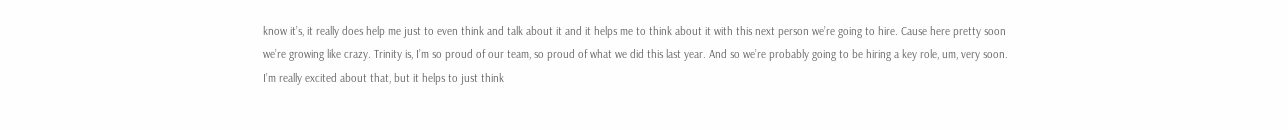know it’s, it really does help me just to even think and talk about it and it helps me to think about it with this next person we’re going to hire. Cause here pretty soon we’re growing like crazy. Trinity is, I’m so proud of our team, so proud of what we did this last year. And so we’re probably going to be hiring a key role, um, very soon. I’m really excited about that, but it helps to just think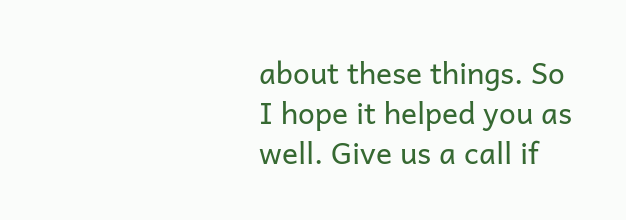about these things. So I hope it helped you as well. Give us a call if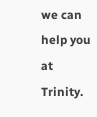we can help you at Trinity.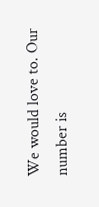We would love to. Our number is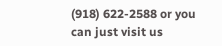(918) 622-2588 or you can just visit us